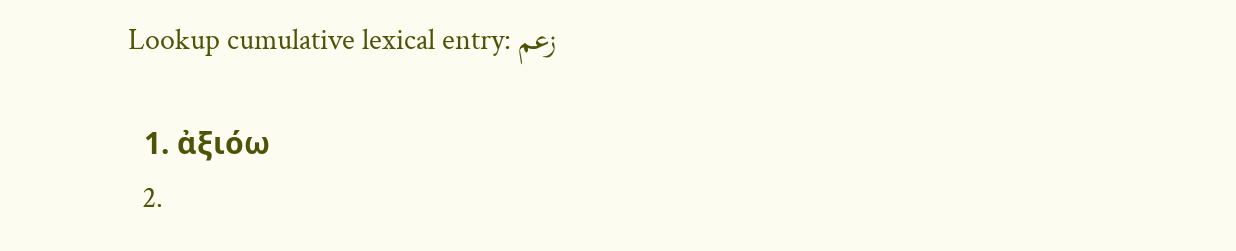Lookup cumulative lexical entry: زعم

  1. ἀξιόω
  2.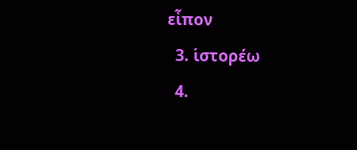εἶπον
  3. ἱστορέω
  4.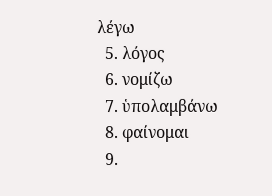λέγω
  5. λόγος
  6. νομίζω
  7. ὑπολαμβάνω
  8. φαίνομαι
  9.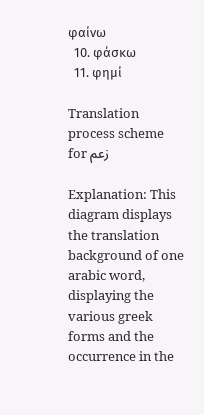φαίνω
  10. φάσκω
  11. φημί

Translation process scheme for زعم

Explanation: This diagram displays the translation background of one arabic word, displaying the various greek forms and the occurrence in the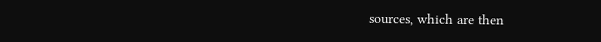sources, which are then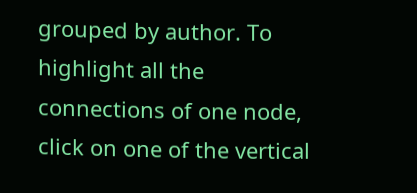grouped by author. To highlight all the connections of one node, click on one of the vertical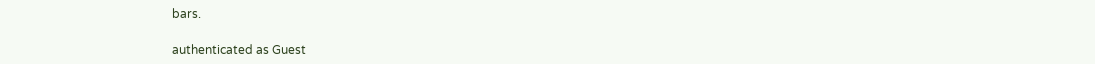bars.

authenticated as Guest